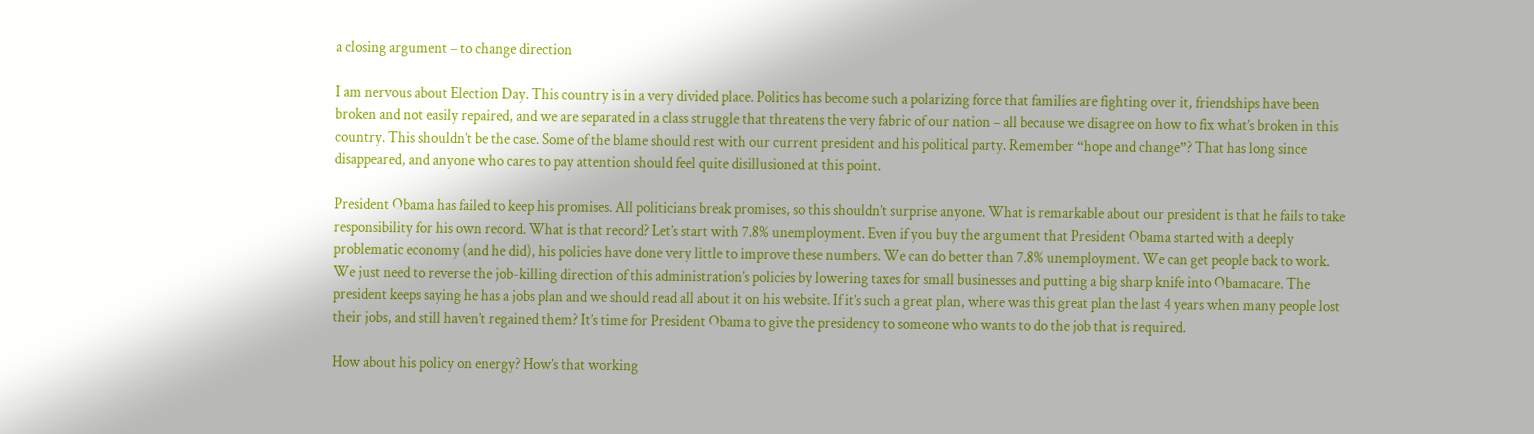a closing argument – to change direction

I am nervous about Election Day. This country is in a very divided place. Politics has become such a polarizing force that families are fighting over it, friendships have been broken and not easily repaired, and we are separated in a class struggle that threatens the very fabric of our nation – all because we disagree on how to fix what’s broken in this country. This shouldn’t be the case. Some of the blame should rest with our current president and his political party. Remember “hope and change”? That has long since disappeared, and anyone who cares to pay attention should feel quite disillusioned at this point.

President Obama has failed to keep his promises. All politicians break promises, so this shouldn’t surprise anyone. What is remarkable about our president is that he fails to take responsibility for his own record. What is that record? Let’s start with 7.8% unemployment. Even if you buy the argument that President Obama started with a deeply problematic economy (and he did), his policies have done very little to improve these numbers. We can do better than 7.8% unemployment. We can get people back to work. We just need to reverse the job-killing direction of this administration’s policies by lowering taxes for small businesses and putting a big sharp knife into Obamacare. The president keeps saying he has a jobs plan and we should read all about it on his website. If it’s such a great plan, where was this great plan the last 4 years when many people lost their jobs, and still haven’t regained them? It’s time for President Obama to give the presidency to someone who wants to do the job that is required.

How about his policy on energy? How’s that working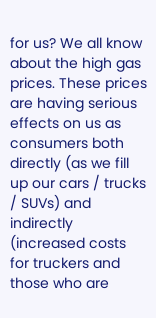for us? We all know about the high gas prices. These prices are having serious effects on us as consumers both directly (as we fill up our cars / trucks / SUVs) and indirectly (increased costs for truckers and those who are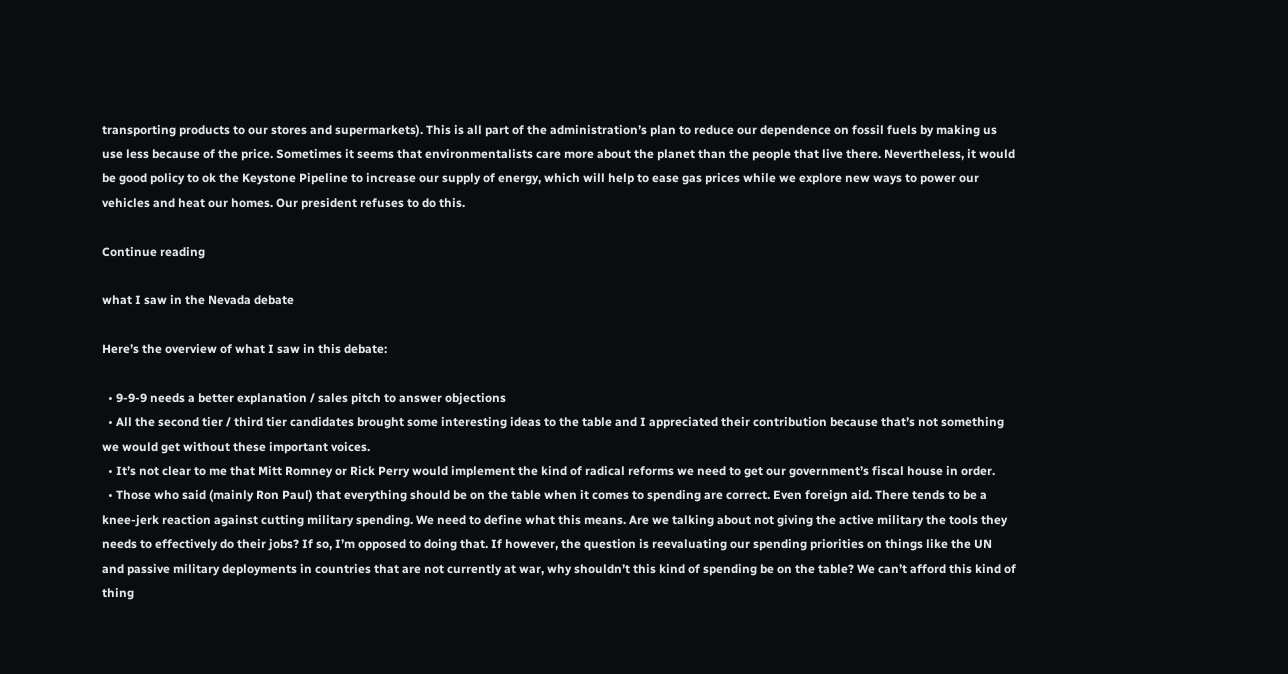transporting products to our stores and supermarkets). This is all part of the administration’s plan to reduce our dependence on fossil fuels by making us use less because of the price. Sometimes it seems that environmentalists care more about the planet than the people that live there. Nevertheless, it would be good policy to ok the Keystone Pipeline to increase our supply of energy, which will help to ease gas prices while we explore new ways to power our vehicles and heat our homes. Our president refuses to do this.

Continue reading

what I saw in the Nevada debate

Here’s the overview of what I saw in this debate:

  • 9-9-9 needs a better explanation / sales pitch to answer objections
  • All the second tier / third tier candidates brought some interesting ideas to the table and I appreciated their contribution because that’s not something we would get without these important voices.
  • It’s not clear to me that Mitt Romney or Rick Perry would implement the kind of radical reforms we need to get our government’s fiscal house in order.
  • Those who said (mainly Ron Paul) that everything should be on the table when it comes to spending are correct. Even foreign aid. There tends to be a knee-jerk reaction against cutting military spending. We need to define what this means. Are we talking about not giving the active military the tools they needs to effectively do their jobs? If so, I’m opposed to doing that. If however, the question is reevaluating our spending priorities on things like the UN and passive military deployments in countries that are not currently at war, why shouldn’t this kind of spending be on the table? We can’t afford this kind of thing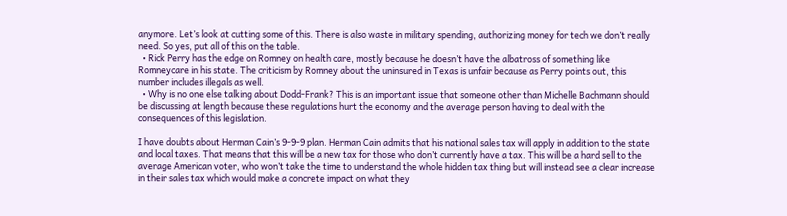anymore. Let’s look at cutting some of this. There is also waste in military spending, authorizing money for tech we don’t really need. So yes, put all of this on the table.
  • Rick Perry has the edge on Romney on health care, mostly because he doesn’t have the albatross of something like Romneycare in his state. The criticism by Romney about the uninsured in Texas is unfair because as Perry points out, this number includes illegals as well.
  • Why is no one else talking about Dodd-Frank? This is an important issue that someone other than Michelle Bachmann should be discussing at length because these regulations hurt the economy and the average person having to deal with the consequences of this legislation.

I have doubts about Herman Cain’s 9-9-9 plan. Herman Cain admits that his national sales tax will apply in addition to the state and local taxes. That means that this will be a new tax for those who don’t currently have a tax. This will be a hard sell to the average American voter, who won’t take the time to understand the whole hidden tax thing but will instead see a clear increase in their sales tax which would make a concrete impact on what they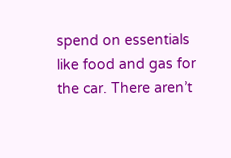spend on essentials like food and gas for the car. There aren’t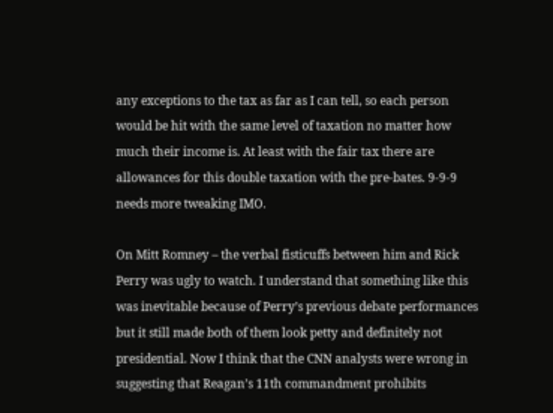any exceptions to the tax as far as I can tell, so each person would be hit with the same level of taxation no matter how much their income is. At least with the fair tax there are allowances for this double taxation with the pre-bates. 9-9-9 needs more tweaking IMO.

On Mitt Romney – the verbal fisticuffs between him and Rick Perry was ugly to watch. I understand that something like this was inevitable because of Perry’s previous debate performances but it still made both of them look petty and definitely not presidential. Now I think that the CNN analysts were wrong in suggesting that Reagan’s 11th commandment prohibits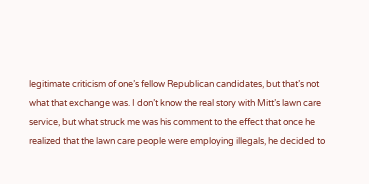legitimate criticism of one’s fellow Republican candidates, but that’s not what that exchange was. I don’t know the real story with Mitt’s lawn care service, but what struck me was his comment to the effect that once he realized that the lawn care people were employing illegals, he decided to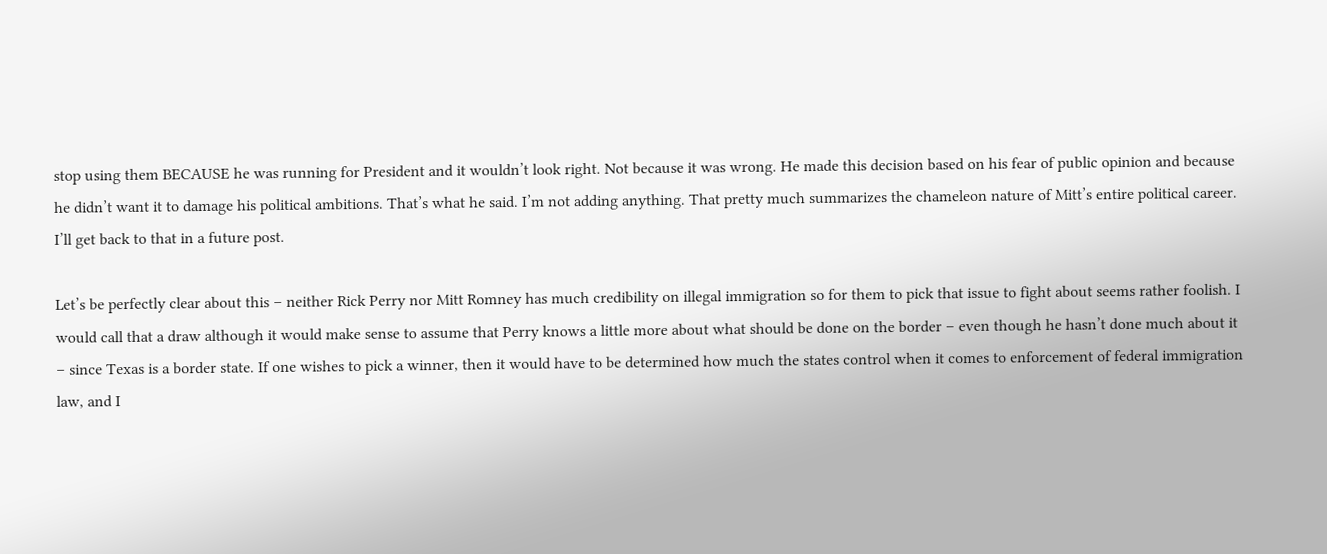stop using them BECAUSE he was running for President and it wouldn’t look right. Not because it was wrong. He made this decision based on his fear of public opinion and because he didn’t want it to damage his political ambitions. That’s what he said. I’m not adding anything. That pretty much summarizes the chameleon nature of Mitt’s entire political career. I’ll get back to that in a future post.

Let’s be perfectly clear about this – neither Rick Perry nor Mitt Romney has much credibility on illegal immigration so for them to pick that issue to fight about seems rather foolish. I would call that a draw although it would make sense to assume that Perry knows a little more about what should be done on the border – even though he hasn’t done much about it – since Texas is a border state. If one wishes to pick a winner, then it would have to be determined how much the states control when it comes to enforcement of federal immigration law, and I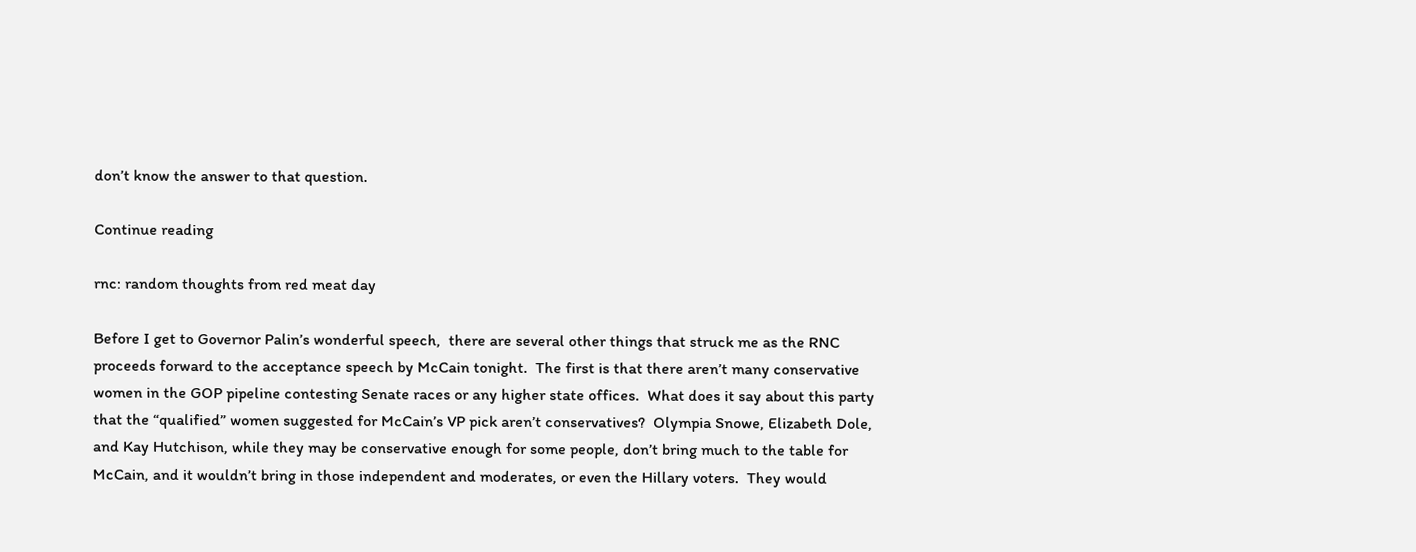don’t know the answer to that question.

Continue reading

rnc: random thoughts from red meat day

Before I get to Governor Palin’s wonderful speech,  there are several other things that struck me as the RNC proceeds forward to the acceptance speech by McCain tonight.  The first is that there aren’t many conservative women in the GOP pipeline contesting Senate races or any higher state offices.  What does it say about this party that the “qualified” women suggested for McCain’s VP pick aren’t conservatives?  Olympia Snowe, Elizabeth Dole, and Kay Hutchison, while they may be conservative enough for some people, don’t bring much to the table for McCain, and it wouldn’t bring in those independent and moderates, or even the Hillary voters.  They would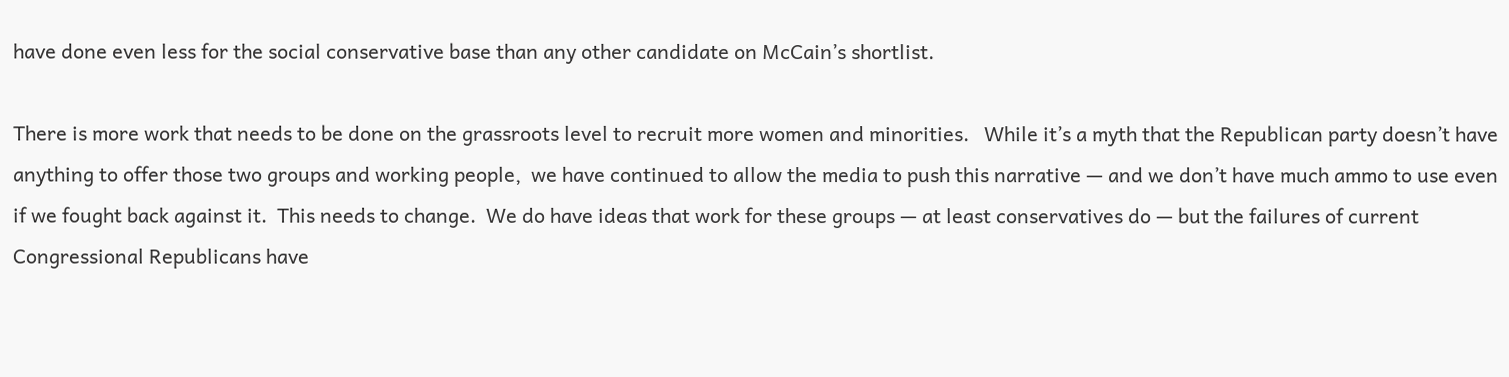have done even less for the social conservative base than any other candidate on McCain’s shortlist.

There is more work that needs to be done on the grassroots level to recruit more women and minorities.   While it’s a myth that the Republican party doesn’t have anything to offer those two groups and working people,  we have continued to allow the media to push this narrative — and we don’t have much ammo to use even if we fought back against it.  This needs to change.  We do have ideas that work for these groups — at least conservatives do — but the failures of current Congressional Republicans have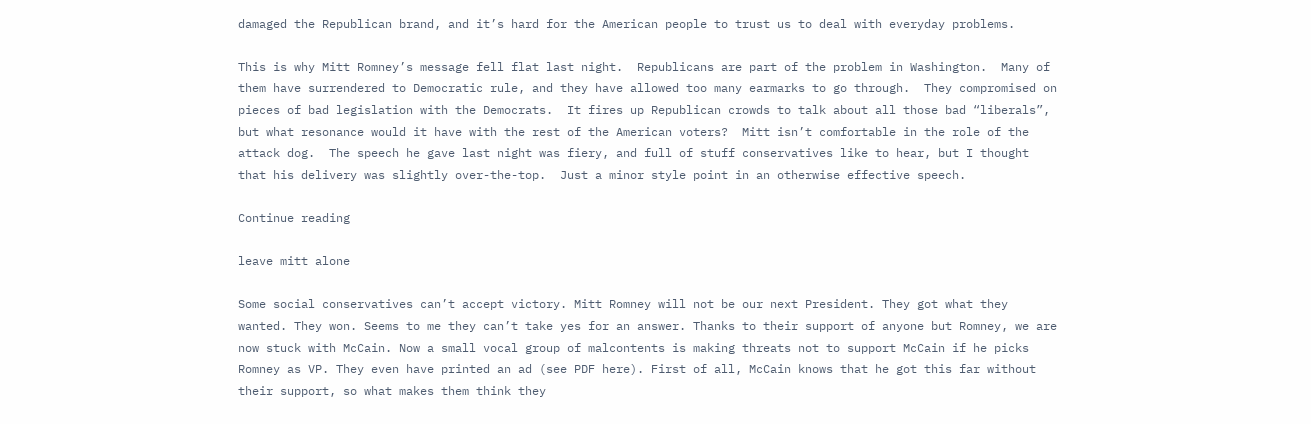damaged the Republican brand, and it’s hard for the American people to trust us to deal with everyday problems.

This is why Mitt Romney’s message fell flat last night.  Republicans are part of the problem in Washington.  Many of them have surrendered to Democratic rule, and they have allowed too many earmarks to go through.  They compromised on pieces of bad legislation with the Democrats.  It fires up Republican crowds to talk about all those bad “liberals”, but what resonance would it have with the rest of the American voters?  Mitt isn’t comfortable in the role of the attack dog.  The speech he gave last night was fiery, and full of stuff conservatives like to hear, but I thought that his delivery was slightly over-the-top.  Just a minor style point in an otherwise effective speech.

Continue reading

leave mitt alone

Some social conservatives can’t accept victory. Mitt Romney will not be our next President. They got what they wanted. They won. Seems to me they can’t take yes for an answer. Thanks to their support of anyone but Romney, we are now stuck with McCain. Now a small vocal group of malcontents is making threats not to support McCain if he picks Romney as VP. They even have printed an ad (see PDF here). First of all, McCain knows that he got this far without their support, so what makes them think they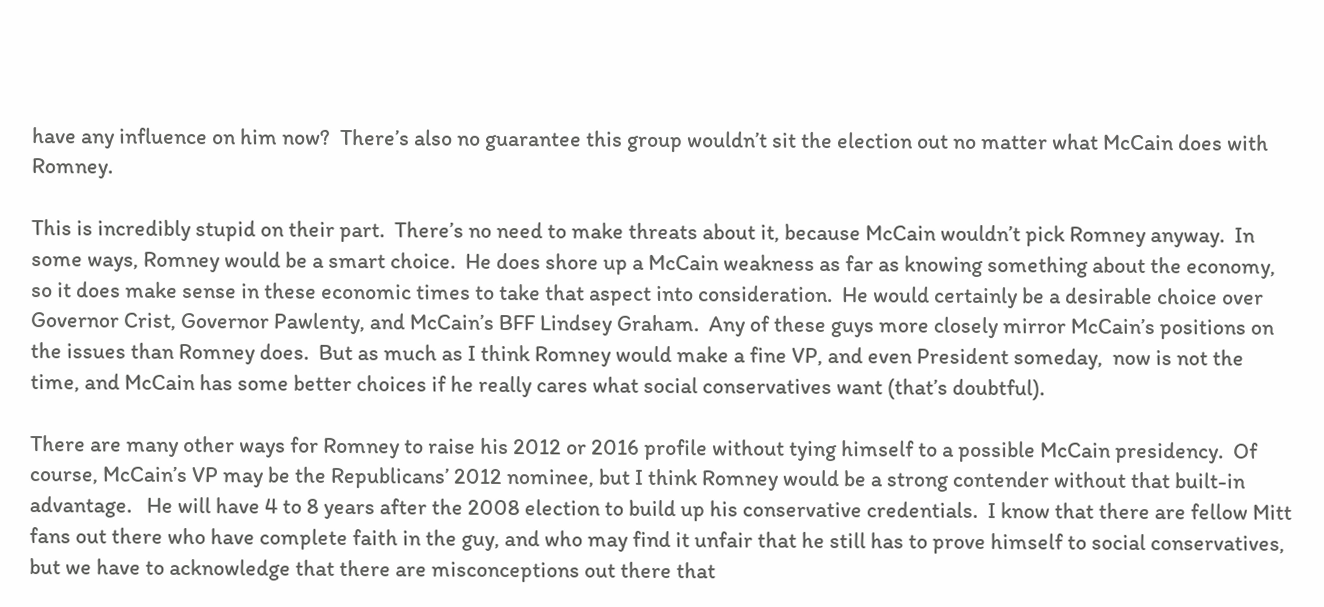have any influence on him now?  There’s also no guarantee this group wouldn’t sit the election out no matter what McCain does with Romney.

This is incredibly stupid on their part.  There’s no need to make threats about it, because McCain wouldn’t pick Romney anyway.  In some ways, Romney would be a smart choice.  He does shore up a McCain weakness as far as knowing something about the economy, so it does make sense in these economic times to take that aspect into consideration.  He would certainly be a desirable choice over Governor Crist, Governor Pawlenty, and McCain’s BFF Lindsey Graham.  Any of these guys more closely mirror McCain’s positions on the issues than Romney does.  But as much as I think Romney would make a fine VP, and even President someday,  now is not the time, and McCain has some better choices if he really cares what social conservatives want (that’s doubtful).

There are many other ways for Romney to raise his 2012 or 2016 profile without tying himself to a possible McCain presidency.  Of course, McCain’s VP may be the Republicans’ 2012 nominee, but I think Romney would be a strong contender without that built-in advantage.   He will have 4 to 8 years after the 2008 election to build up his conservative credentials.  I know that there are fellow Mitt fans out there who have complete faith in the guy, and who may find it unfair that he still has to prove himself to social conservatives, but we have to acknowledge that there are misconceptions out there that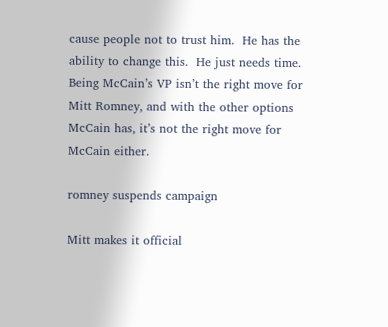cause people not to trust him.  He has the ability to change this.  He just needs time.  Being McCain’s VP isn’t the right move for Mitt Romney, and with the other options McCain has, it’s not the right move for McCain either.

romney suspends campaign

Mitt makes it official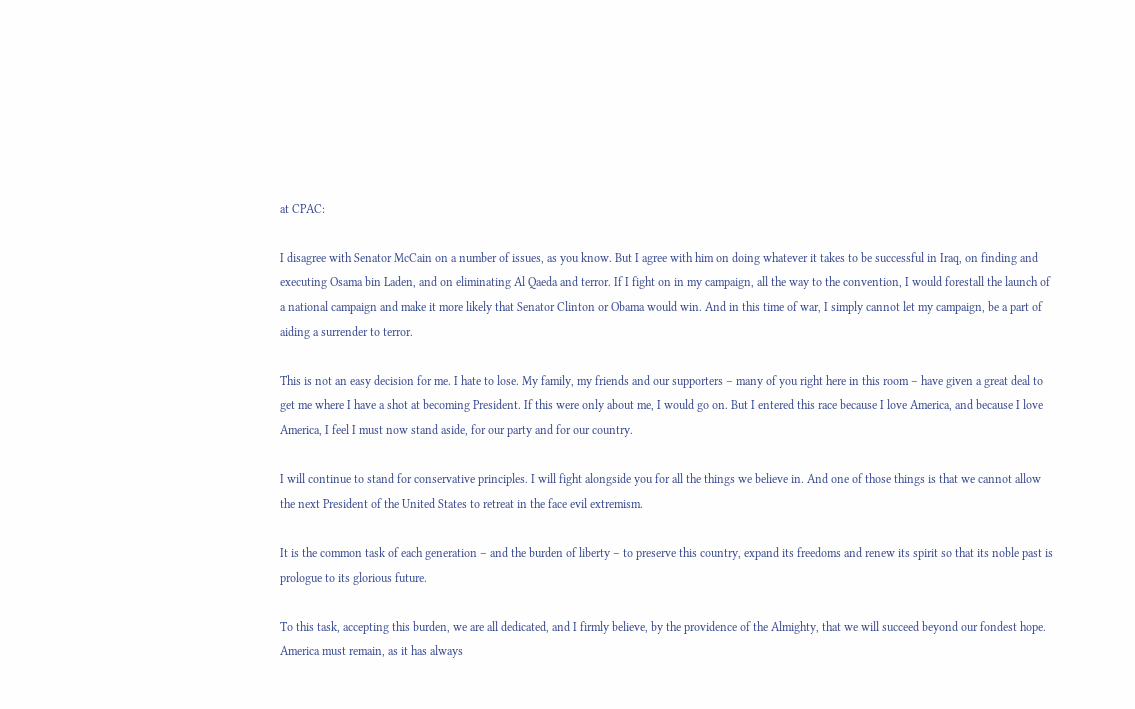at CPAC:

I disagree with Senator McCain on a number of issues, as you know. But I agree with him on doing whatever it takes to be successful in Iraq, on finding and executing Osama bin Laden, and on eliminating Al Qaeda and terror. If I fight on in my campaign, all the way to the convention, I would forestall the launch of a national campaign and make it more likely that Senator Clinton or Obama would win. And in this time of war, I simply cannot let my campaign, be a part of aiding a surrender to terror.

This is not an easy decision for me. I hate to lose. My family, my friends and our supporters – many of you right here in this room – have given a great deal to get me where I have a shot at becoming President. If this were only about me, I would go on. But I entered this race because I love America, and because I love America, I feel I must now stand aside, for our party and for our country.

I will continue to stand for conservative principles. I will fight alongside you for all the things we believe in. And one of those things is that we cannot allow the next President of the United States to retreat in the face evil extremism.

It is the common task of each generation – and the burden of liberty – to preserve this country, expand its freedoms and renew its spirit so that its noble past is prologue to its glorious future.

To this task, accepting this burden, we are all dedicated, and I firmly believe, by the providence of the Almighty, that we will succeed beyond our fondest hope. America must remain, as it has always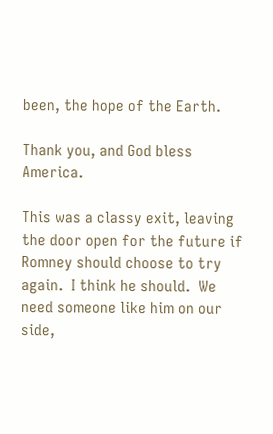been, the hope of the Earth.

Thank you, and God bless America.

This was a classy exit, leaving the door open for the future if Romney should choose to try again.  I think he should.  We need someone like him on our side,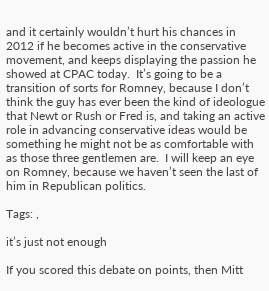and it certainly wouldn’t hurt his chances in 2012 if he becomes active in the conservative movement, and keeps displaying the passion he showed at CPAC today.  It’s going to be a transition of sorts for Romney, because I don’t think the guy has ever been the kind of ideologue that Newt or Rush or Fred is, and taking an active role in advancing conservative ideas would be something he might not be as comfortable with as those three gentlemen are.  I will keep an eye on Romney, because we haven’t seen the last of him in Republican politics.

Tags: ,

it’s just not enough

If you scored this debate on points, then Mitt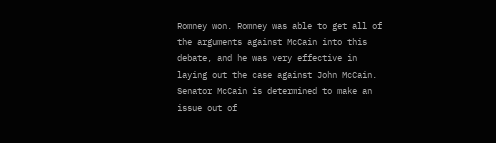Romney won. Romney was able to get all of the arguments against McCain into this debate, and he was very effective in laying out the case against John McCain. Senator McCain is determined to make an issue out of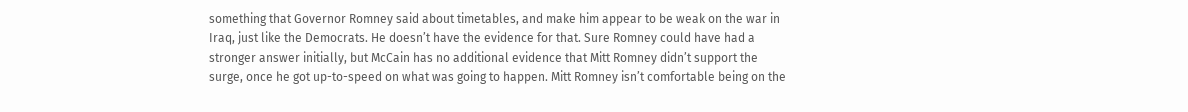something that Governor Romney said about timetables, and make him appear to be weak on the war in Iraq, just like the Democrats. He doesn’t have the evidence for that. Sure Romney could have had a stronger answer initially, but McCain has no additional evidence that Mitt Romney didn’t support the surge, once he got up-to-speed on what was going to happen. Mitt Romney isn’t comfortable being on the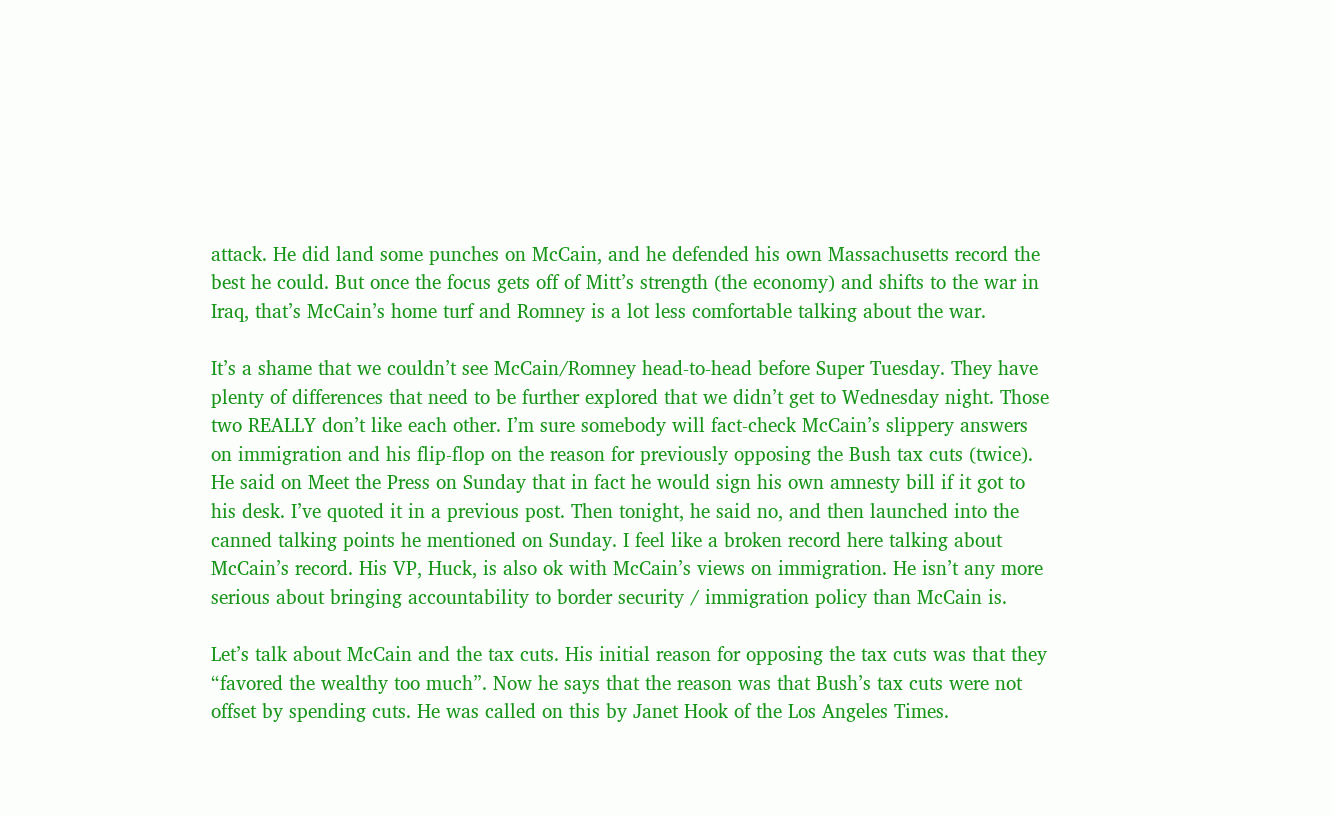attack. He did land some punches on McCain, and he defended his own Massachusetts record the best he could. But once the focus gets off of Mitt’s strength (the economy) and shifts to the war in Iraq, that’s McCain’s home turf and Romney is a lot less comfortable talking about the war.

It’s a shame that we couldn’t see McCain/Romney head-to-head before Super Tuesday. They have plenty of differences that need to be further explored that we didn’t get to Wednesday night. Those two REALLY don’t like each other. I’m sure somebody will fact-check McCain’s slippery answers on immigration and his flip-flop on the reason for previously opposing the Bush tax cuts (twice). He said on Meet the Press on Sunday that in fact he would sign his own amnesty bill if it got to his desk. I’ve quoted it in a previous post. Then tonight, he said no, and then launched into the canned talking points he mentioned on Sunday. I feel like a broken record here talking about McCain’s record. His VP, Huck, is also ok with McCain’s views on immigration. He isn’t any more serious about bringing accountability to border security / immigration policy than McCain is.

Let’s talk about McCain and the tax cuts. His initial reason for opposing the tax cuts was that they “favored the wealthy too much”. Now he says that the reason was that Bush’s tax cuts were not offset by spending cuts. He was called on this by Janet Hook of the Los Angeles Times.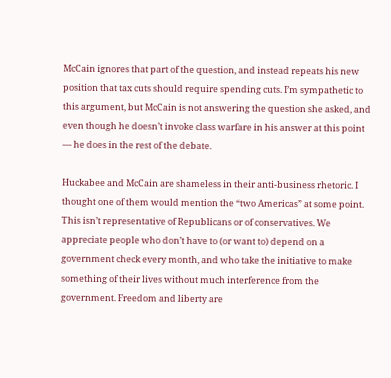McCain ignores that part of the question, and instead repeats his new position that tax cuts should require spending cuts. I’m sympathetic to this argument, but McCain is not answering the question she asked, and even though he doesn’t invoke class warfare in his answer at this point — he does in the rest of the debate.

Huckabee and McCain are shameless in their anti-business rhetoric. I thought one of them would mention the “two Americas” at some point. This isn’t representative of Republicans or of conservatives. We appreciate people who don’t have to (or want to) depend on a government check every month, and who take the initiative to make something of their lives without much interference from the government. Freedom and liberty are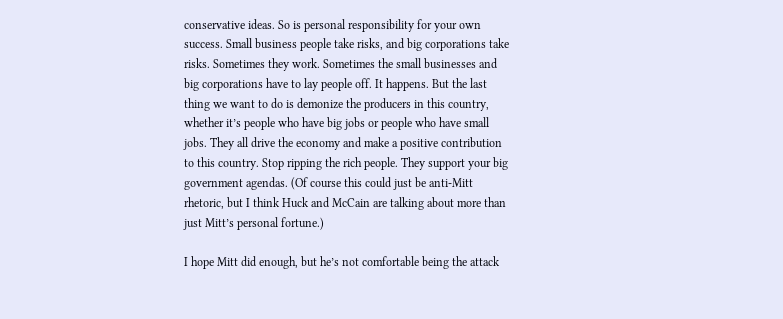conservative ideas. So is personal responsibility for your own success. Small business people take risks, and big corporations take risks. Sometimes they work. Sometimes the small businesses and big corporations have to lay people off. It happens. But the last thing we want to do is demonize the producers in this country, whether it’s people who have big jobs or people who have small jobs. They all drive the economy and make a positive contribution to this country. Stop ripping the rich people. They support your big government agendas. (Of course this could just be anti-Mitt rhetoric, but I think Huck and McCain are talking about more than just Mitt’s personal fortune.)

I hope Mitt did enough, but he’s not comfortable being the attack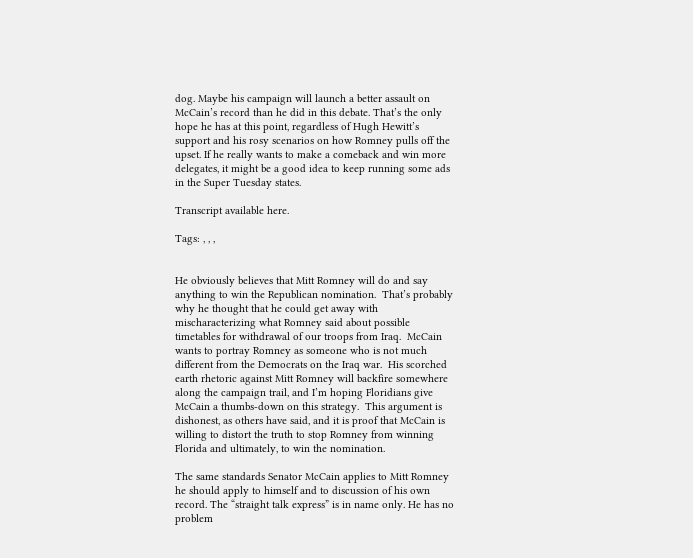dog. Maybe his campaign will launch a better assault on McCain’s record than he did in this debate. That’s the only hope he has at this point, regardless of Hugh Hewitt’s support and his rosy scenarios on how Romney pulls off the upset. If he really wants to make a comeback and win more delegates, it might be a good idea to keep running some ads in the Super Tuesday states.

Transcript available here.

Tags: , , ,


He obviously believes that Mitt Romney will do and say anything to win the Republican nomination.  That’s probably why he thought that he could get away with mischaracterizing what Romney said about possible timetables for withdrawal of our troops from Iraq.  McCain wants to portray Romney as someone who is not much different from the Democrats on the Iraq war.  His scorched earth rhetoric against Mitt Romney will backfire somewhere along the campaign trail, and I’m hoping Floridians give McCain a thumbs-down on this strategy.  This argument is dishonest, as others have said, and it is proof that McCain is willing to distort the truth to stop Romney from winning Florida and ultimately, to win the nomination.

The same standards Senator McCain applies to Mitt Romney he should apply to himself and to discussion of his own record. The “straight talk express” is in name only. He has no problem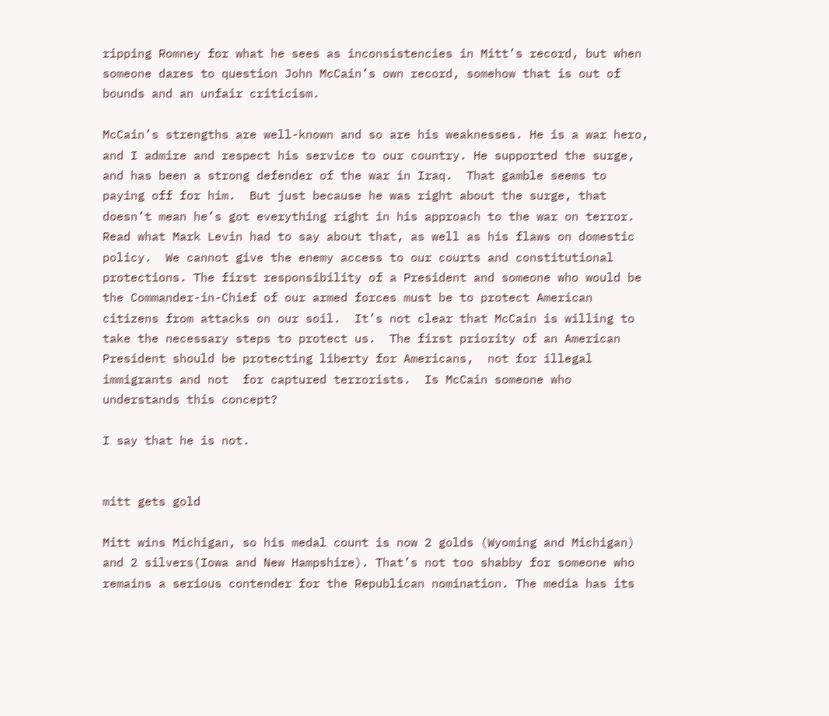ripping Romney for what he sees as inconsistencies in Mitt’s record, but when someone dares to question John McCain’s own record, somehow that is out of bounds and an unfair criticism.

McCain’s strengths are well-known and so are his weaknesses. He is a war hero, and I admire and respect his service to our country. He supported the surge, and has been a strong defender of the war in Iraq.  That gamble seems to paying off for him.  But just because he was right about the surge, that doesn’t mean he’s got everything right in his approach to the war on terror. Read what Mark Levin had to say about that, as well as his flaws on domestic policy.  We cannot give the enemy access to our courts and constitutional protections. The first responsibility of a President and someone who would be the Commander-in-Chief of our armed forces must be to protect American citizens from attacks on our soil.  It’s not clear that McCain is willing to take the necessary steps to protect us.  The first priority of an American President should be protecting liberty for Americans,  not for illegal immigrants and not  for captured terrorists.  Is McCain someone who understands this concept?

I say that he is not.


mitt gets gold

Mitt wins Michigan, so his medal count is now 2 golds (Wyoming and Michigan) and 2 silvers(Iowa and New Hampshire). That’s not too shabby for someone who remains a serious contender for the Republican nomination. The media has its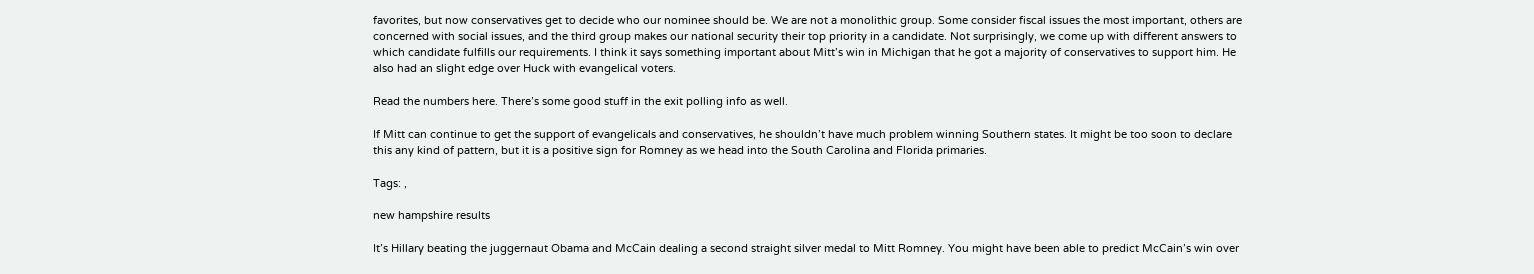favorites, but now conservatives get to decide who our nominee should be. We are not a monolithic group. Some consider fiscal issues the most important, others are concerned with social issues, and the third group makes our national security their top priority in a candidate. Not surprisingly, we come up with different answers to which candidate fulfills our requirements. I think it says something important about Mitt’s win in Michigan that he got a majority of conservatives to support him. He also had an slight edge over Huck with evangelical voters.

Read the numbers here. There’s some good stuff in the exit polling info as well.

If Mitt can continue to get the support of evangelicals and conservatives, he shouldn’t have much problem winning Southern states. It might be too soon to declare this any kind of pattern, but it is a positive sign for Romney as we head into the South Carolina and Florida primaries.

Tags: ,

new hampshire results

It’s Hillary beating the juggernaut Obama and McCain dealing a second straight silver medal to Mitt Romney. You might have been able to predict McCain’s win over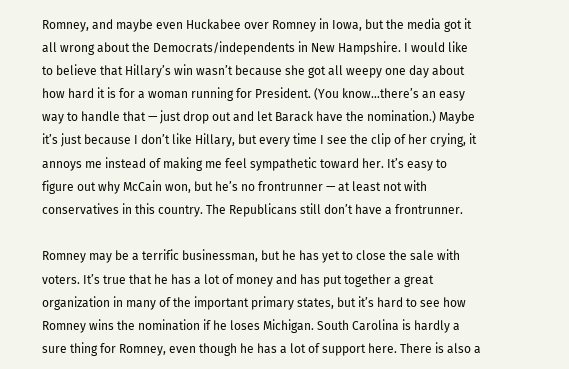Romney, and maybe even Huckabee over Romney in Iowa, but the media got it all wrong about the Democrats/independents in New Hampshire. I would like to believe that Hillary’s win wasn’t because she got all weepy one day about how hard it is for a woman running for President. (You know…there’s an easy way to handle that — just drop out and let Barack have the nomination.) Maybe it’s just because I don’t like Hillary, but every time I see the clip of her crying, it annoys me instead of making me feel sympathetic toward her. It’s easy to figure out why McCain won, but he’s no frontrunner — at least not with conservatives in this country. The Republicans still don’t have a frontrunner.

Romney may be a terrific businessman, but he has yet to close the sale with voters. It’s true that he has a lot of money and has put together a great organization in many of the important primary states, but it’s hard to see how Romney wins the nomination if he loses Michigan. South Carolina is hardly a sure thing for Romney, even though he has a lot of support here. There is also a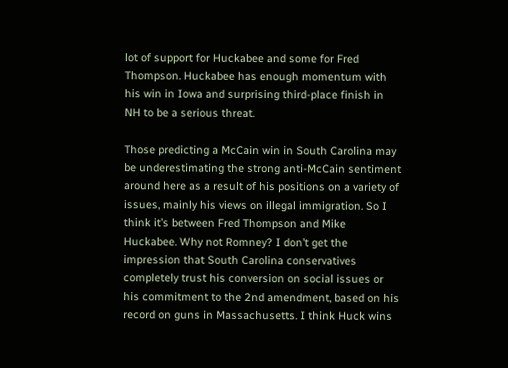lot of support for Huckabee and some for Fred Thompson. Huckabee has enough momentum with his win in Iowa and surprising third-place finish in NH to be a serious threat.

Those predicting a McCain win in South Carolina may be underestimating the strong anti-McCain sentiment around here as a result of his positions on a variety of issues, mainly his views on illegal immigration. So I think it’s between Fred Thompson and Mike Huckabee. Why not Romney? I don’t get the impression that South Carolina conservatives completely trust his conversion on social issues or his commitment to the 2nd amendment, based on his record on guns in Massachusetts. I think Huck wins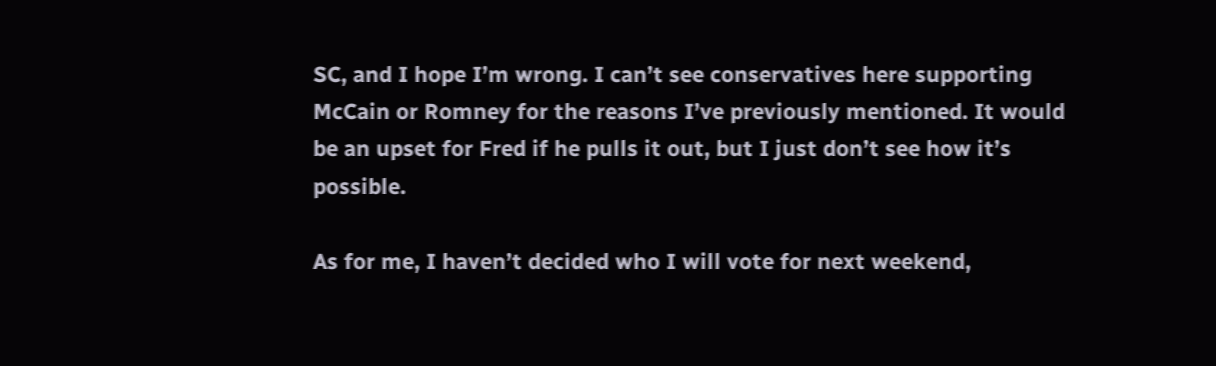SC, and I hope I’m wrong. I can’t see conservatives here supporting McCain or Romney for the reasons I’ve previously mentioned. It would be an upset for Fred if he pulls it out, but I just don’t see how it’s possible.

As for me, I haven’t decided who I will vote for next weekend,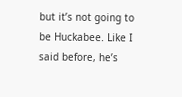but it’s not going to be Huckabee. Like I said before, he’s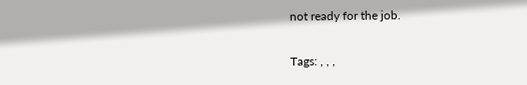not ready for the job.

Tags: , , ,